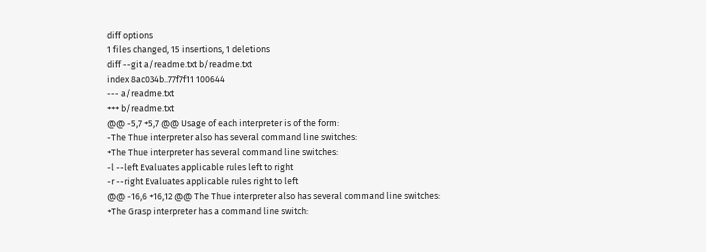diff options
1 files changed, 15 insertions, 1 deletions
diff --git a/readme.txt b/readme.txt
index 8ac034b..77f7f11 100644
--- a/readme.txt
+++ b/readme.txt
@@ -5,7 +5,7 @@ Usage of each interpreter is of the form:
-The Thue interpreter also has several command line switches:
+The Thue interpreter has several command line switches:
-l --left Evaluates applicable rules left to right
-r --right Evaluates applicable rules right to left
@@ -16,6 +16,12 @@ The Thue interpreter also has several command line switches:
+The Grasp interpreter has a command line switch: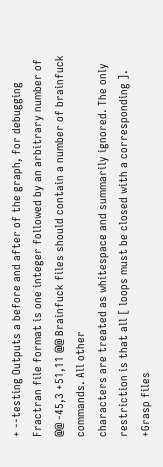+ --testing Outputs a before and after of the graph, for debugging
Fractran file format is one integer followed by an arbitrary number of
@@ -45,3 +51,11 @@ Brainfuck files should contain a number of brainfuck commands. All other
characters are treated as whitespace and summarily ignored. The only
restriction is that all [ loops must be closed with a corresponding ].
+Grasp files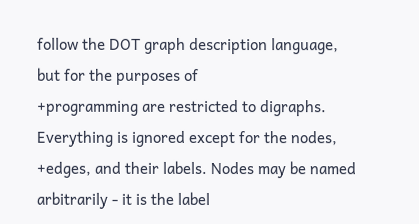follow the DOT graph description language, but for the purposes of
+programming are restricted to digraphs. Everything is ignored except for the nodes,
+edges, and their labels. Nodes may be named arbitrarily - it is the label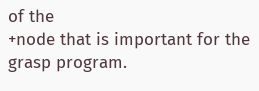of the
+node that is important for the grasp program.